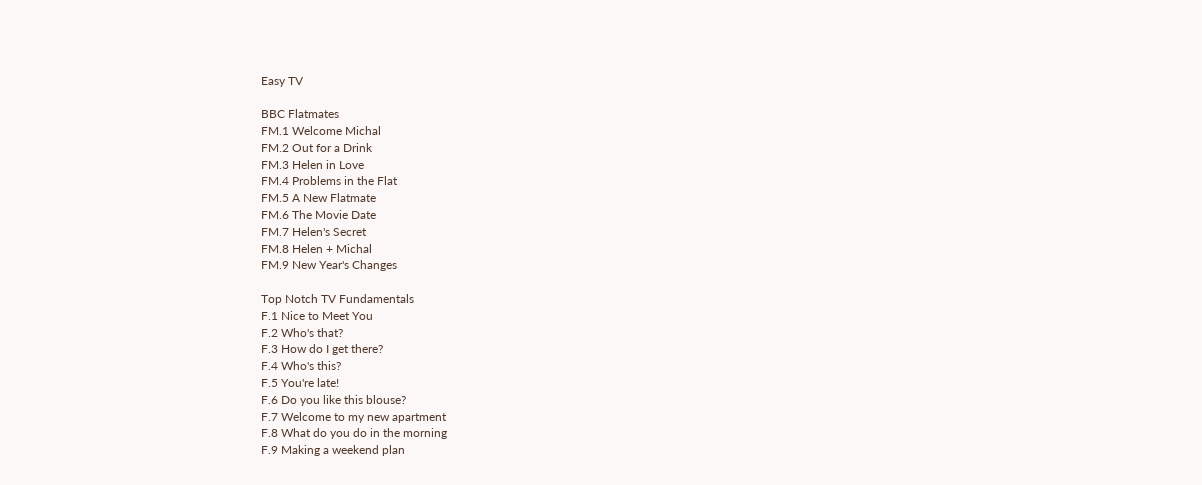Easy TV

BBC Flatmates
FM.1 Welcome Michal
FM.2 Out for a Drink
FM.3 Helen in Love
FM.4 Problems in the Flat
FM.5 A New Flatmate
FM.6 The Movie Date
FM.7 Helen's Secret
FM.8 Helen + Michal
FM.9 New Year's Changes

Top Notch TV Fundamentals
F.1 Nice to Meet You
F.2 Who's that?
F.3 How do I get there?
F.4 Who's this?
F.5 You're late!
F.6 Do you like this blouse?
F.7 Welcome to my new apartment
F.8 What do you do in the morning
F.9 Making a weekend plan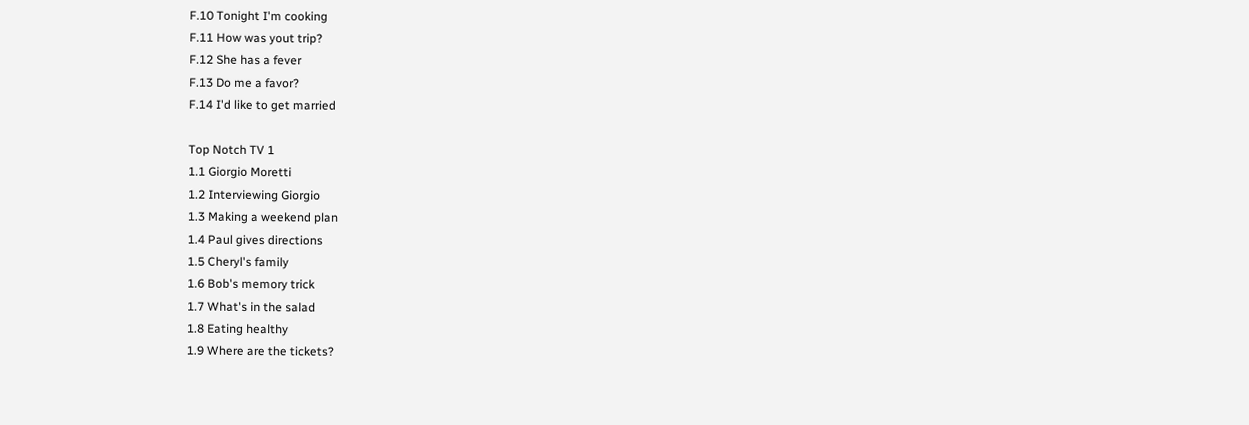F.10 Tonight I'm cooking
F.11 How was yout trip?
F.12 She has a fever
F.13 Do me a favor?
F.14 I'd like to get married

Top Notch TV 1
1.1 Giorgio Moretti
1.2 Interviewing Giorgio
1.3 Making a weekend plan
1.4 Paul gives directions
1.5 Cheryl's family
1.6 Bob's memory trick
1.7 What's in the salad
1.8 Eating healthy
1.9 Where are the tickets?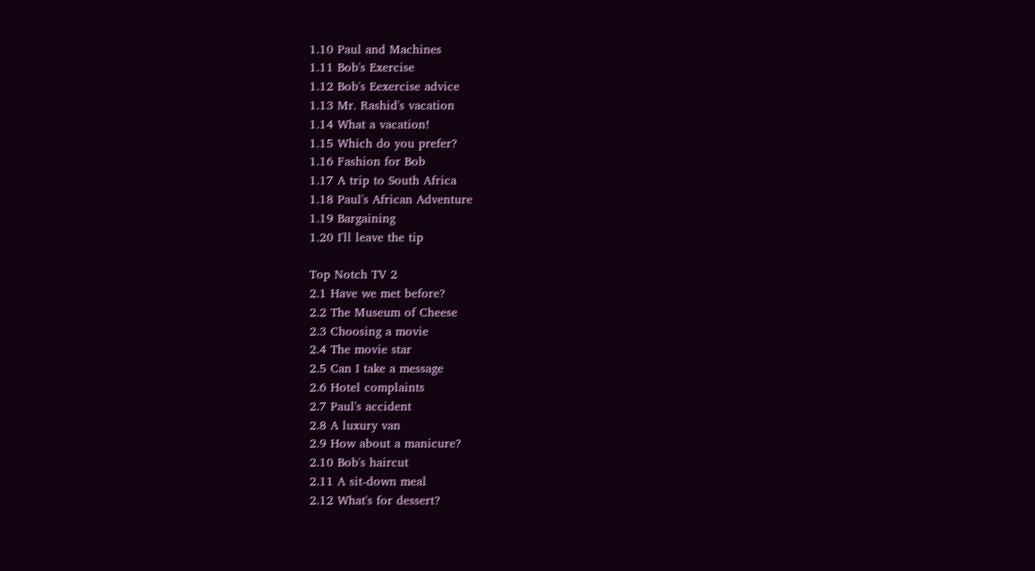1.10 Paul and Machines
1.11 Bob's Exercise
1.12 Bob's Eexercise advice
1.13 Mr. Rashid's vacation
1.14 What a vacation!
1.15 Which do you prefer?
1.16 Fashion for Bob
1.17 A trip to South Africa
1.18 Paul's African Adventure
1.19 Bargaining
1.20 I'll leave the tip

Top Notch TV 2
2.1 Have we met before?
2.2 The Museum of Cheese
2.3 Choosing a movie
2.4 The movie star
2.5 Can I take a message
2.6 Hotel complaints
2.7 Paul's accident
2.8 A luxury van
2.9 How about a manicure?
2.10 Bob's haircut
2.11 A sit-down meal
2.12 What's for dessert?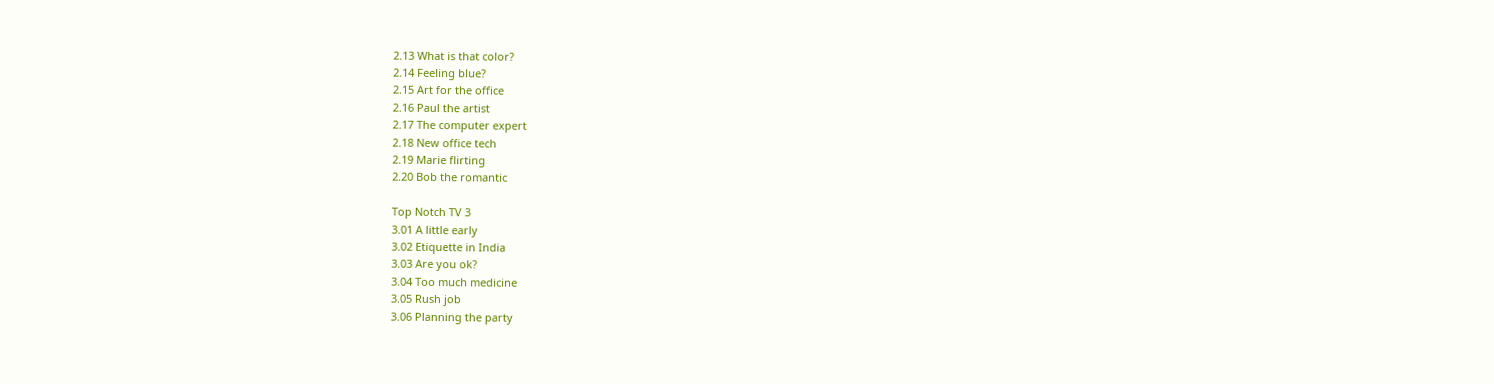2.13 What is that color?
2.14 Feeling blue?
2.15 Art for the office
2.16 Paul the artist
2.17 The computer expert
2.18 New office tech
2.19 Marie flirting
2.20 Bob the romantic

Top Notch TV 3
3.01 A little early
3.02 Etiquette in India
3.03 Are you ok?
3.04 Too much medicine
3.05 Rush job
3.06 Planning the party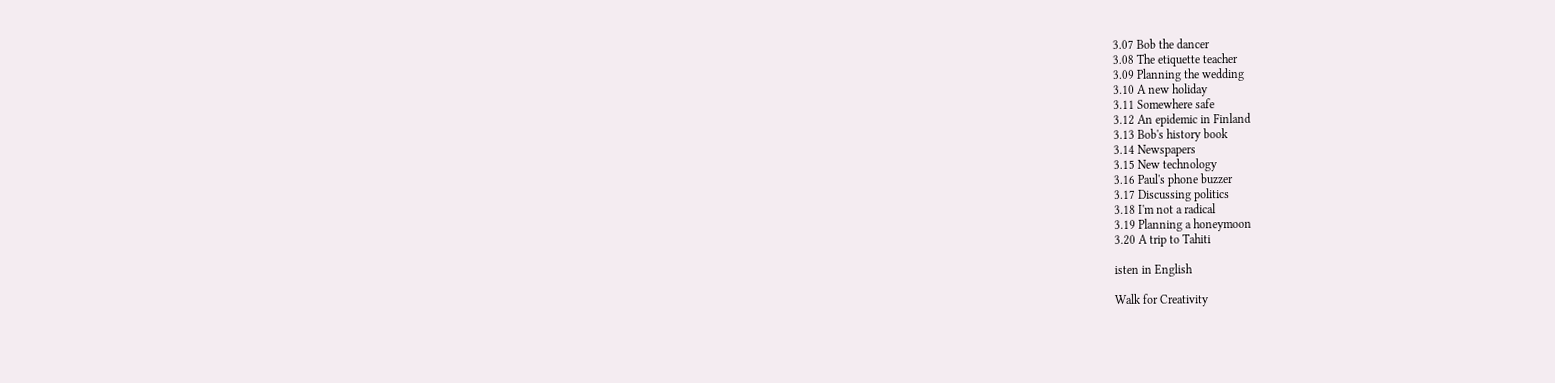3.07 Bob the dancer
3.08 The etiquette teacher
3.09 Planning the wedding
3.10 A new holiday
3.11 Somewhere safe
3.12 An epidemic in Finland
3.13 Bob's history book
3.14 Newspapers
3.15 New technology
3.16 Paul's phone buzzer
3.17 Discussing politics
3.18 I'm not a radical
3.19 Planning a honeymoon
3.20 A trip to Tahiti

isten in English

Walk for Creativity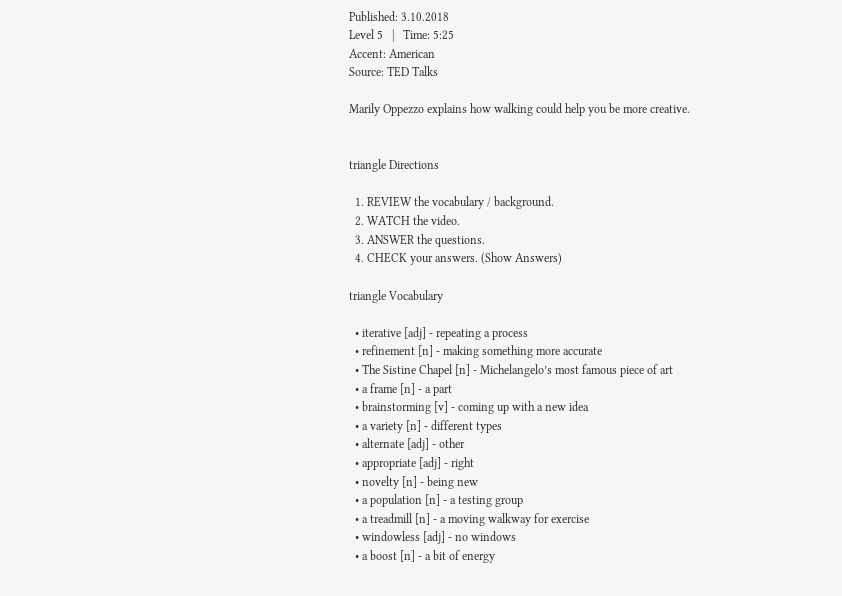Published: 3.10.2018
Level 5   |   Time: 5:25
Accent: American
Source: TED Talks

Marily Oppezzo explains how walking could help you be more creative.


triangle Directions

  1. REVIEW the vocabulary / background.
  2. WATCH the video.
  3. ANSWER the questions.
  4. CHECK your answers. (Show Answers)

triangle Vocabulary

  • iterative [adj] - repeating a process
  • refinement [n] - making something more accurate
  • The Sistine Chapel [n] - Michelangelo’s most famous piece of art
  • a frame [n] - a part
  • brainstorming [v] - coming up with a new idea
  • a variety [n] - different types
  • alternate [adj] - other
  • appropriate [adj] - right
  • novelty [n] - being new
  • a population [n] - a testing group
  • a treadmill [n] - a moving walkway for exercise
  • windowless [adj] - no windows
  • a boost [n] - a bit of energy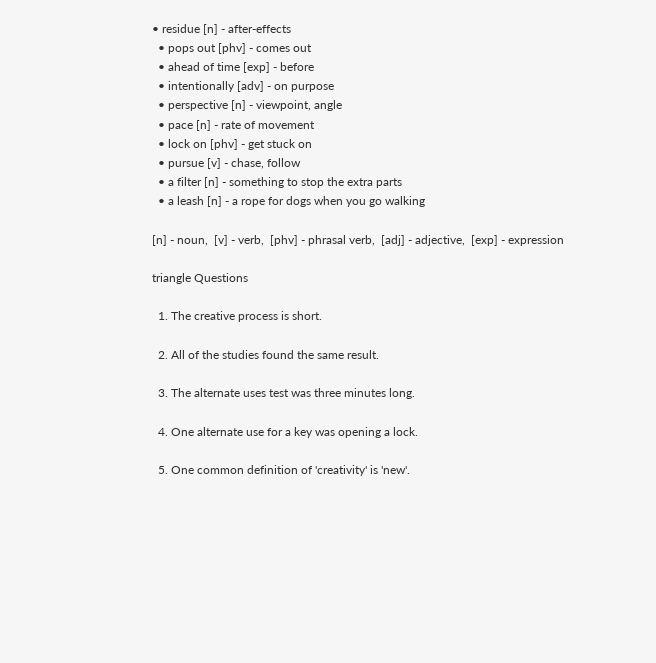• residue [n] - after-effects
  • pops out [phv] - comes out
  • ahead of time [exp] - before
  • intentionally [adv] - on purpose
  • perspective [n] - viewpoint, angle
  • pace [n] - rate of movement
  • lock on [phv] - get stuck on
  • pursue [v] - chase, follow
  • a filter [n] - something to stop the extra parts
  • a leash [n] - a rope for dogs when you go walking

[n] - noun,  [v] - verb,  [phv] - phrasal verb,  [adj] - adjective,  [exp] - expression

triangle Questions

  1. The creative process is short.

  2. All of the studies found the same result.

  3. The alternate uses test was three minutes long.

  4. One alternate use for a key was opening a lock.

  5. One common definition of 'creativity' is 'new'.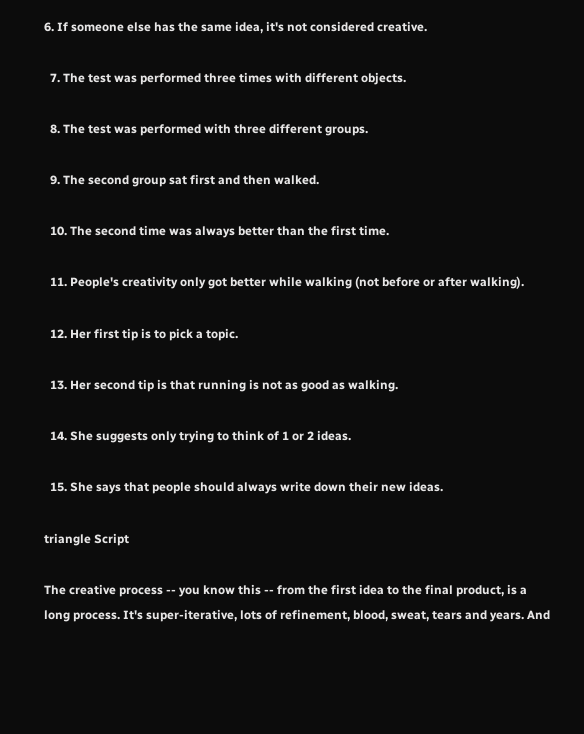6. If someone else has the same idea, it's not considered creative.

  7. The test was performed three times with different objects.

  8. The test was performed with three different groups.

  9. The second group sat first and then walked.

  10. The second time was always better than the first time.

  11. People's creativity only got better while walking (not before or after walking).

  12. Her first tip is to pick a topic.

  13. Her second tip is that running is not as good as walking.

  14. She suggests only trying to think of 1 or 2 ideas.

  15. She says that people should always write down their new ideas.

triangle Script

The creative process -- you know this -- from the first idea to the final product, is a long process. It's super-iterative, lots of refinement, blood, sweat, tears and years. And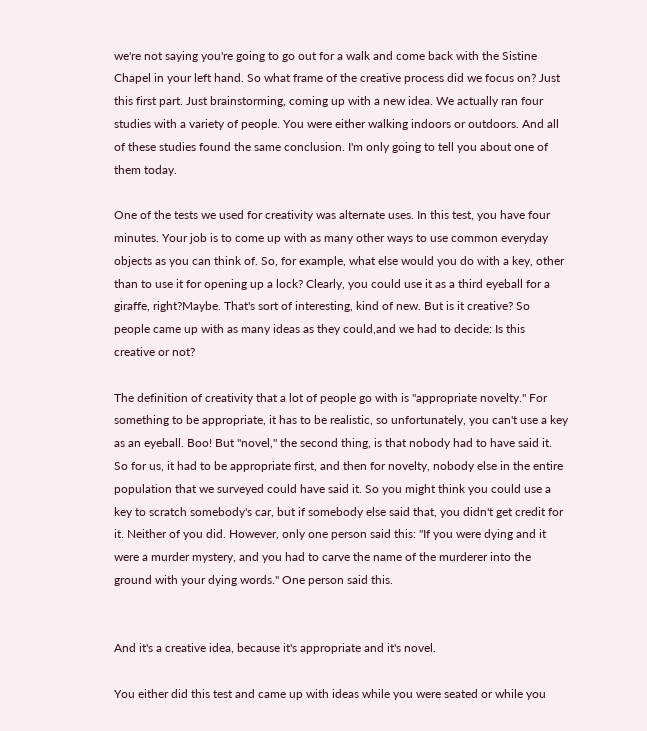we're not saying you're going to go out for a walk and come back with the Sistine Chapel in your left hand. So what frame of the creative process did we focus on? Just this first part. Just brainstorming, coming up with a new idea. We actually ran four studies with a variety of people. You were either walking indoors or outdoors. And all of these studies found the same conclusion. I'm only going to tell you about one of them today.

One of the tests we used for creativity was alternate uses. In this test, you have four minutes. Your job is to come up with as many other ways to use common everyday objects as you can think of. So, for example, what else would you do with a key, other than to use it for opening up a lock? Clearly, you could use it as a third eyeball for a giraffe, right?Maybe. That's sort of interesting, kind of new. But is it creative? So people came up with as many ideas as they could,and we had to decide: Is this creative or not?

The definition of creativity that a lot of people go with is "appropriate novelty." For something to be appropriate, it has to be realistic, so unfortunately, you can't use a key as an eyeball. Boo! But "novel," the second thing, is that nobody had to have said it. So for us, it had to be appropriate first, and then for novelty, nobody else in the entire population that we surveyed could have said it. So you might think you could use a key to scratch somebody's car, but if somebody else said that, you didn't get credit for it. Neither of you did. However, only one person said this: "If you were dying and it were a murder mystery, and you had to carve the name of the murderer into the ground with your dying words." One person said this.


And it's a creative idea, because it's appropriate and it's novel.

You either did this test and came up with ideas while you were seated or while you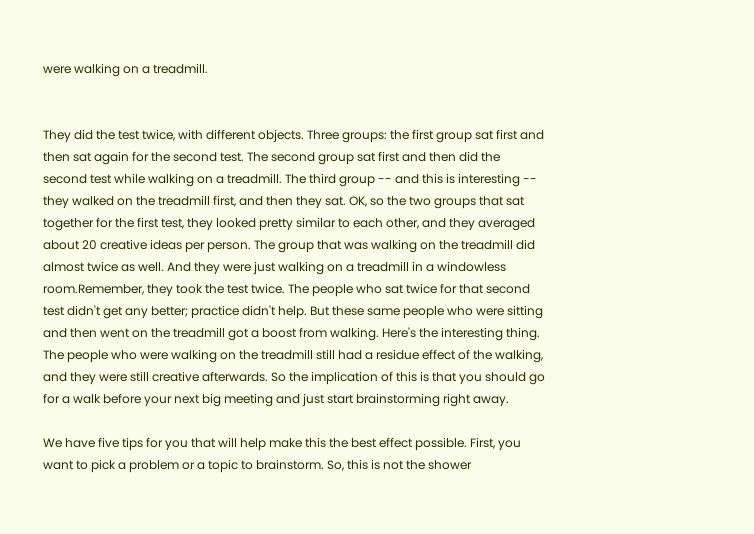were walking on a treadmill.


They did the test twice, with different objects. Three groups: the first group sat first and then sat again for the second test. The second group sat first and then did the second test while walking on a treadmill. The third group -- and this is interesting -- they walked on the treadmill first, and then they sat. OK, so the two groups that sat together for the first test, they looked pretty similar to each other, and they averaged about 20 creative ideas per person. The group that was walking on the treadmill did almost twice as well. And they were just walking on a treadmill in a windowless room.Remember, they took the test twice. The people who sat twice for that second test didn't get any better; practice didn't help. But these same people who were sitting and then went on the treadmill got a boost from walking. Here's the interesting thing. The people who were walking on the treadmill still had a residue effect of the walking, and they were still creative afterwards. So the implication of this is that you should go for a walk before your next big meeting and just start brainstorming right away.

We have five tips for you that will help make this the best effect possible. First, you want to pick a problem or a topic to brainstorm. So, this is not the shower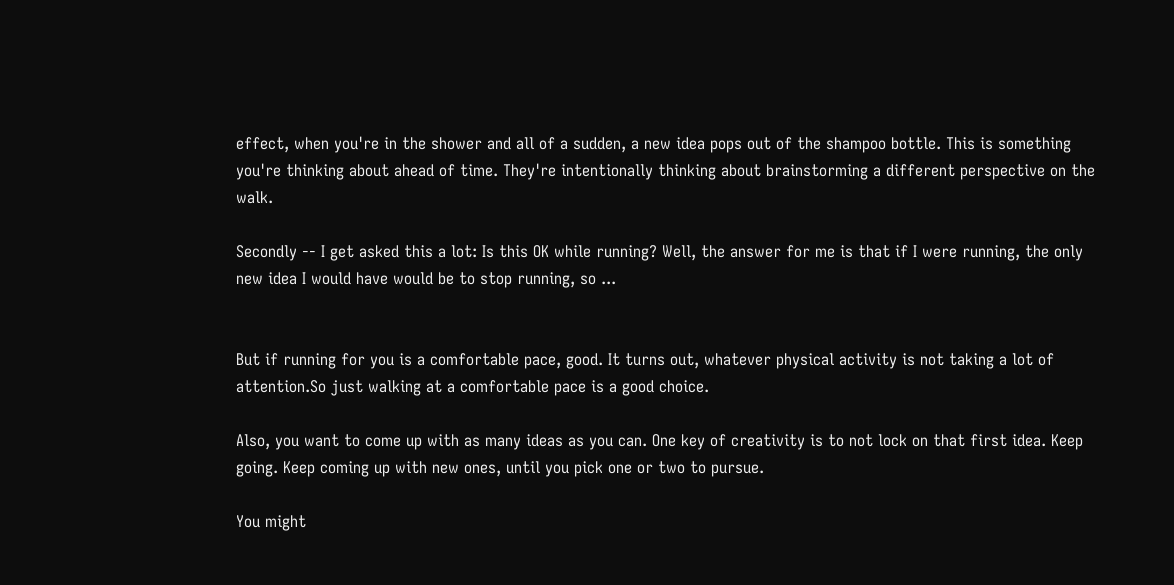effect, when you're in the shower and all of a sudden, a new idea pops out of the shampoo bottle. This is something you're thinking about ahead of time. They're intentionally thinking about brainstorming a different perspective on the walk.

Secondly -- I get asked this a lot: Is this OK while running? Well, the answer for me is that if I were running, the only new idea I would have would be to stop running, so ...


But if running for you is a comfortable pace, good. It turns out, whatever physical activity is not taking a lot of attention.So just walking at a comfortable pace is a good choice.

Also, you want to come up with as many ideas as you can. One key of creativity is to not lock on that first idea. Keep going. Keep coming up with new ones, until you pick one or two to pursue.

You might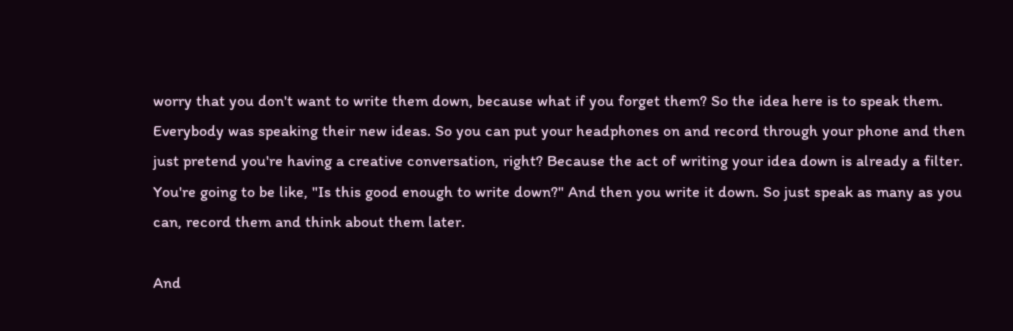worry that you don't want to write them down, because what if you forget them? So the idea here is to speak them. Everybody was speaking their new ideas. So you can put your headphones on and record through your phone and then just pretend you're having a creative conversation, right? Because the act of writing your idea down is already a filter. You're going to be like, "Is this good enough to write down?" And then you write it down. So just speak as many as you can, record them and think about them later.

And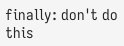finally: don't do this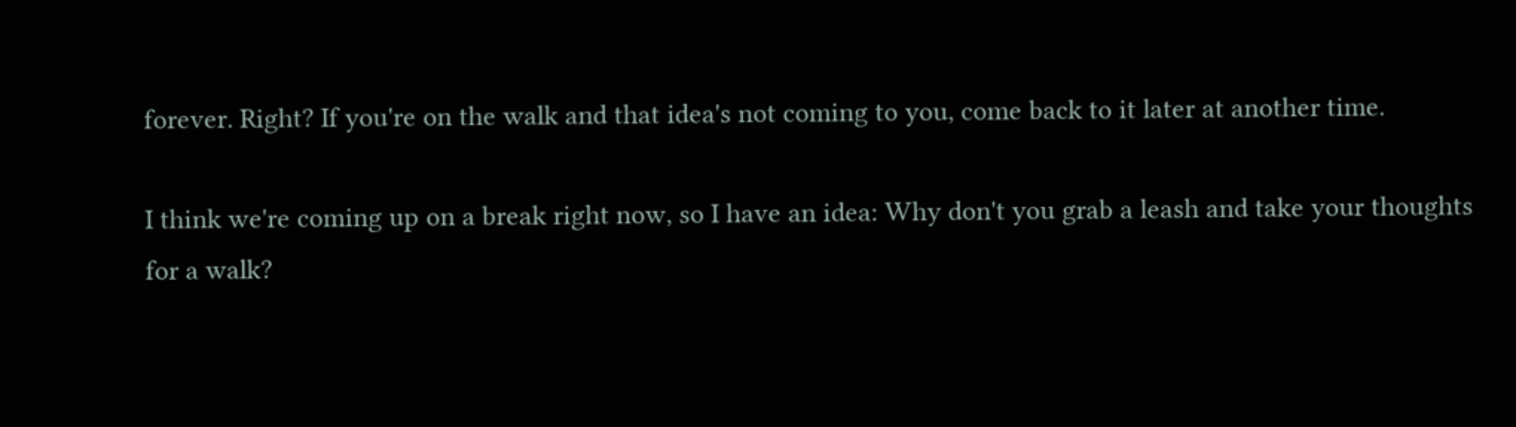forever. Right? If you're on the walk and that idea's not coming to you, come back to it later at another time.

I think we're coming up on a break right now, so I have an idea: Why don't you grab a leash and take your thoughts for a walk?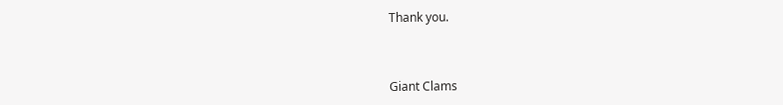Thank you.



Giant Clams